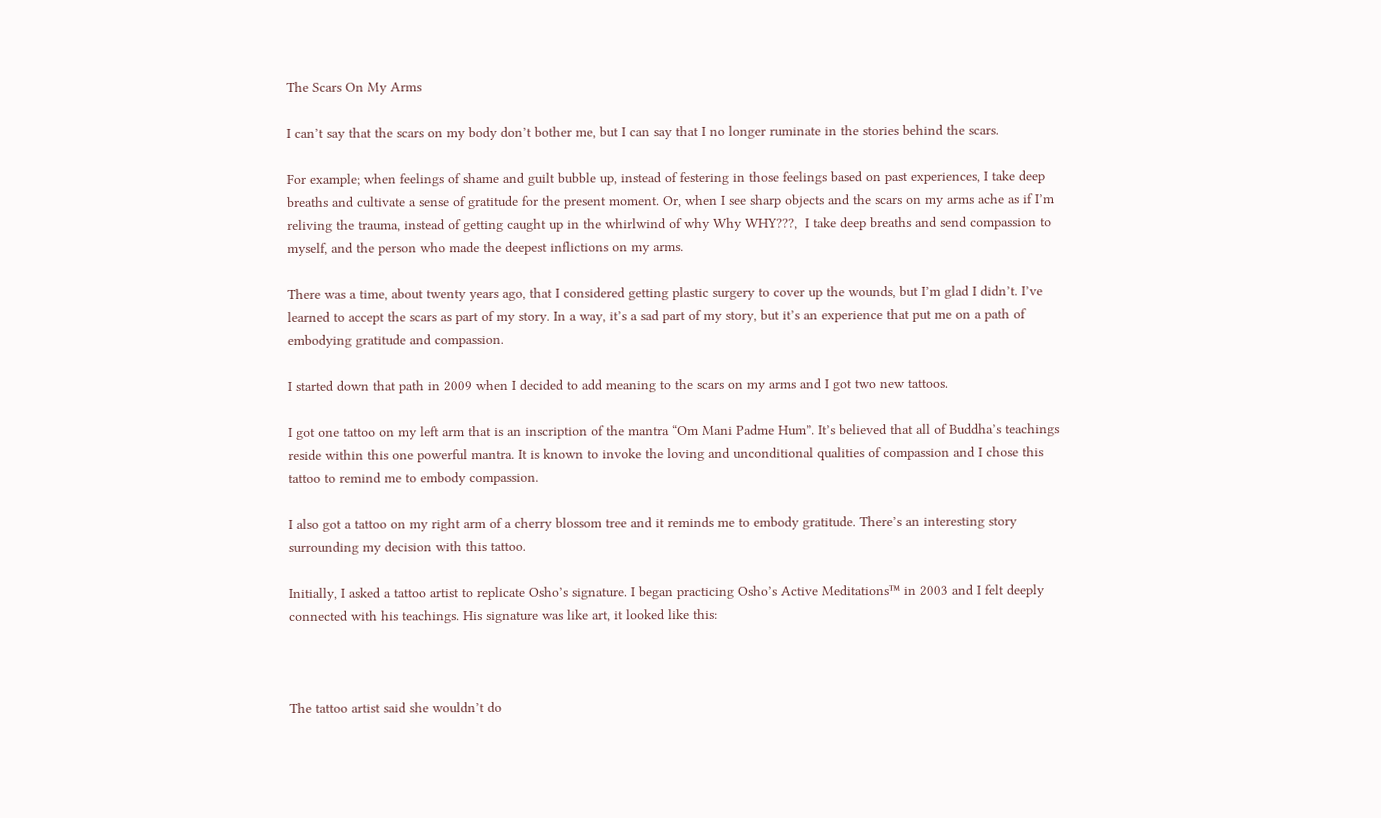The Scars On My Arms

I can’t say that the scars on my body don’t bother me, but I can say that I no longer ruminate in the stories behind the scars.

For example; when feelings of shame and guilt bubble up, instead of festering in those feelings based on past experiences, I take deep breaths and cultivate a sense of gratitude for the present moment. Or, when I see sharp objects and the scars on my arms ache as if I’m reliving the trauma, instead of getting caught up in the whirlwind of why Why WHY???,  I take deep breaths and send compassion to myself, and the person who made the deepest inflictions on my arms.

There was a time, about twenty years ago, that I considered getting plastic surgery to cover up the wounds, but I’m glad I didn’t. I’ve learned to accept the scars as part of my story. In a way, it’s a sad part of my story, but it’s an experience that put me on a path of embodying gratitude and compassion.

I started down that path in 2009 when I decided to add meaning to the scars on my arms and I got two new tattoos.

I got one tattoo on my left arm that is an inscription of the mantra “Om Mani Padme Hum”. It’s believed that all of Buddha’s teachings reside within this one powerful mantra. It is known to invoke the loving and unconditional qualities of compassion and I chose this tattoo to remind me to embody compassion.

I also got a tattoo on my right arm of a cherry blossom tree and it reminds me to embody gratitude. There’s an interesting story surrounding my decision with this tattoo.

Initially, I asked a tattoo artist to replicate Osho’s signature. I began practicing Osho’s Active Meditations™ in 2003 and I felt deeply connected with his teachings. His signature was like art, it looked like this:



The tattoo artist said she wouldn’t do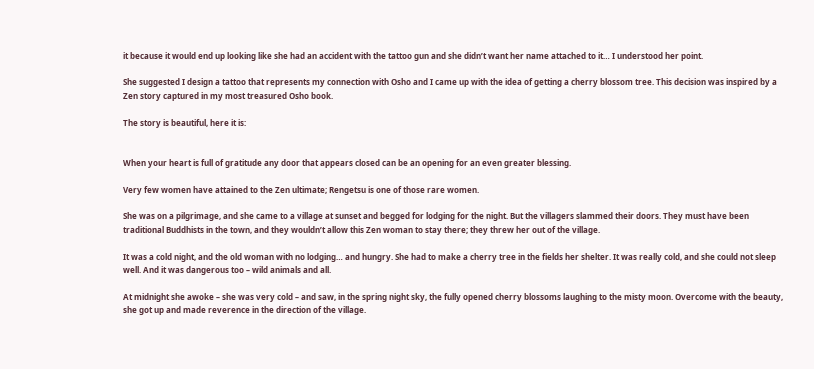it because it would end up looking like she had an accident with the tattoo gun and she didn’t want her name attached to it… I understood her point.

She suggested I design a tattoo that represents my connection with Osho and I came up with the idea of getting a cherry blossom tree. This decision was inspired by a Zen story captured in my most treasured Osho book.

The story is beautiful, here it is:


When your heart is full of gratitude any door that appears closed can be an opening for an even greater blessing.

Very few women have attained to the Zen ultimate; Rengetsu is one of those rare women.

She was on a pilgrimage, and she came to a village at sunset and begged for lodging for the night. But the villagers slammed their doors. They must have been traditional Buddhists in the town, and they wouldn’t allow this Zen woman to stay there; they threw her out of the village.

It was a cold night, and the old woman with no lodging… and hungry. She had to make a cherry tree in the fields her shelter. It was really cold, and she could not sleep well. And it was dangerous too – wild animals and all.

At midnight she awoke – she was very cold – and saw, in the spring night sky, the fully opened cherry blossoms laughing to the misty moon. Overcome with the beauty, she got up and made reverence in the direction of the village.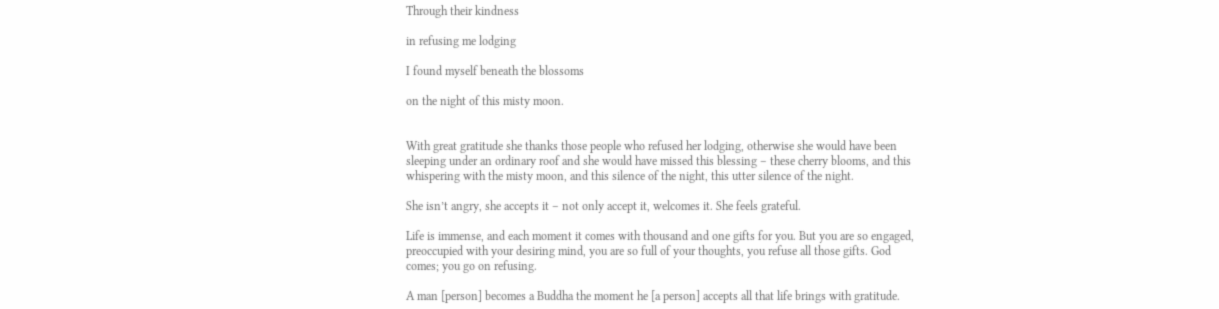Through their kindness

in refusing me lodging

I found myself beneath the blossoms

on the night of this misty moon.


With great gratitude she thanks those people who refused her lodging, otherwise she would have been sleeping under an ordinary roof and she would have missed this blessing – these cherry blooms, and this whispering with the misty moon, and this silence of the night, this utter silence of the night.

She isn’t angry, she accepts it – not only accept it, welcomes it. She feels grateful.

Life is immense, and each moment it comes with thousand and one gifts for you. But you are so engaged, preoccupied with your desiring mind, you are so full of your thoughts, you refuse all those gifts. God comes; you go on refusing.

A man [person] becomes a Buddha the moment he [a person] accepts all that life brings with gratitude.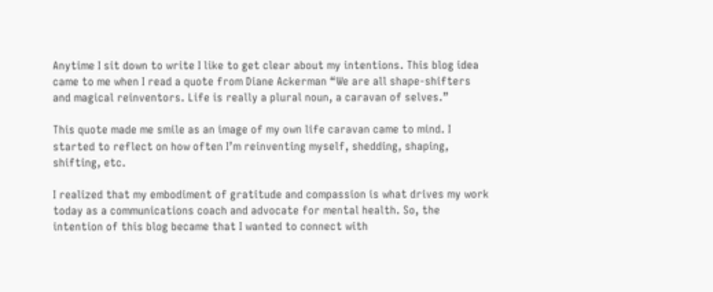Anytime I sit down to write I like to get clear about my intentions. This blog idea came to me when I read a quote from Diane Ackerman “We are all shape-shifters and magical reinventors. Life is really a plural noun, a caravan of selves.”

This quote made me smile as an image of my own life caravan came to mind. I started to reflect on how often I’m reinventing myself, shedding, shaping, shifting, etc.

I realized that my embodiment of gratitude and compassion is what drives my work today as a communications coach and advocate for mental health. So, the intention of this blog became that I wanted to connect with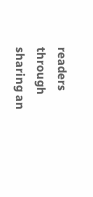readers through sharing an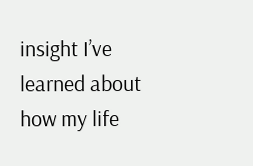insight I’ve learned about how my life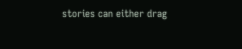stories can either drag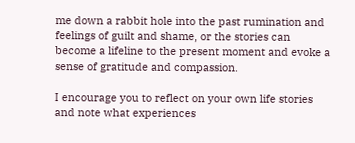me down a rabbit hole into the past rumination and feelings of guilt and shame, or the stories can become a lifeline to the present moment and evoke a sense of gratitude and compassion.

I encourage you to reflect on your own life stories and note what experiences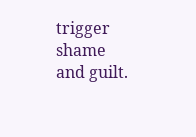trigger shame and guilt.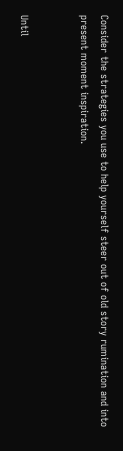Consider the strategies you use to help yourself steer out of old story rumination and into present moment inspiration.


Until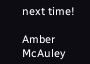next time!

Amber McAuley